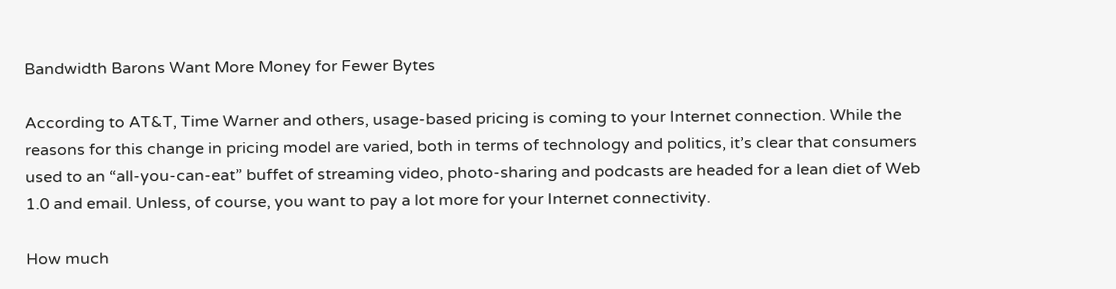Bandwidth Barons Want More Money for Fewer Bytes

According to AT&T, Time Warner and others, usage-based pricing is coming to your Internet connection. While the reasons for this change in pricing model are varied, both in terms of technology and politics, it’s clear that consumers used to an “all-you-can-eat” buffet of streaming video, photo-sharing and podcasts are headed for a lean diet of Web 1.0 and email. Unless, of course, you want to pay a lot more for your Internet connectivity.

How much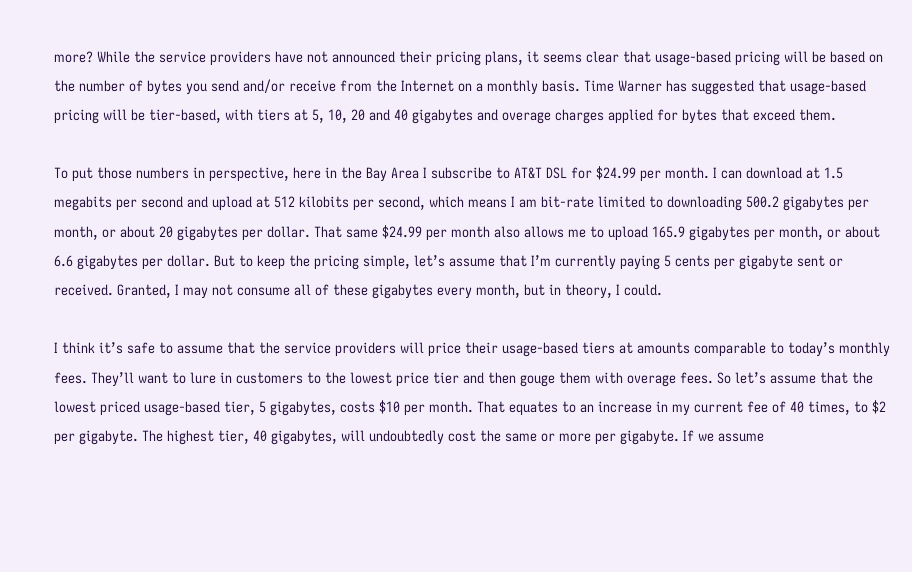more? While the service providers have not announced their pricing plans, it seems clear that usage-based pricing will be based on the number of bytes you send and/or receive from the Internet on a monthly basis. Time Warner has suggested that usage-based pricing will be tier-based, with tiers at 5, 10, 20 and 40 gigabytes and overage charges applied for bytes that exceed them.

To put those numbers in perspective, here in the Bay Area I subscribe to AT&T DSL for $24.99 per month. I can download at 1.5 megabits per second and upload at 512 kilobits per second, which means I am bit-rate limited to downloading 500.2 gigabytes per month, or about 20 gigabytes per dollar. That same $24.99 per month also allows me to upload 165.9 gigabytes per month, or about 6.6 gigabytes per dollar. But to keep the pricing simple, let’s assume that I’m currently paying 5 cents per gigabyte sent or received. Granted, I may not consume all of these gigabytes every month, but in theory, I could.

I think it’s safe to assume that the service providers will price their usage-based tiers at amounts comparable to today’s monthly fees. They’ll want to lure in customers to the lowest price tier and then gouge them with overage fees. So let’s assume that the lowest priced usage-based tier, 5 gigabytes, costs $10 per month. That equates to an increase in my current fee of 40 times, to $2 per gigabyte. The highest tier, 40 gigabytes, will undoubtedly cost the same or more per gigabyte. If we assume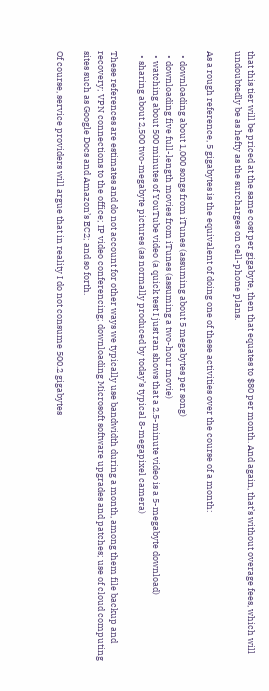that this tier will be priced at the same cost per gigabyte, then that equates to $80 per month. And again, that’s without overage fees, which will undoubtedly be as hefty as the surcharges on cell-phone plans.

As a rough reference, 5 gigabytes is the equivalent of doing one of these activities over the course of a month:

  • downloading about 1,000 songs from iTunes (assuming about 5 megabytes per song)
  • downloading five full-length movies from iTunes (assuming a two-hour movie)
  • watching about 500 minutes of YouTube video (a quick test I just ran shows that a 2.5-minute video is a 5-megabyte download)
  • sharing about 2,500 two-megabyte pictures (as normally produced by today’s typical 8-megapixel camera)

These references are estimates and do not account for other ways we typically use bandwidth during a month, among them file backup and recovery; VPN connections to the office; IP video conferencing; downloading Microsoft software upgrades and patches; use of cloud computing sites such as Google Docs and Amazon’s EC2; and so forth.

Of course, service providers will argue that in reality I do not consume 500.2 gigabytes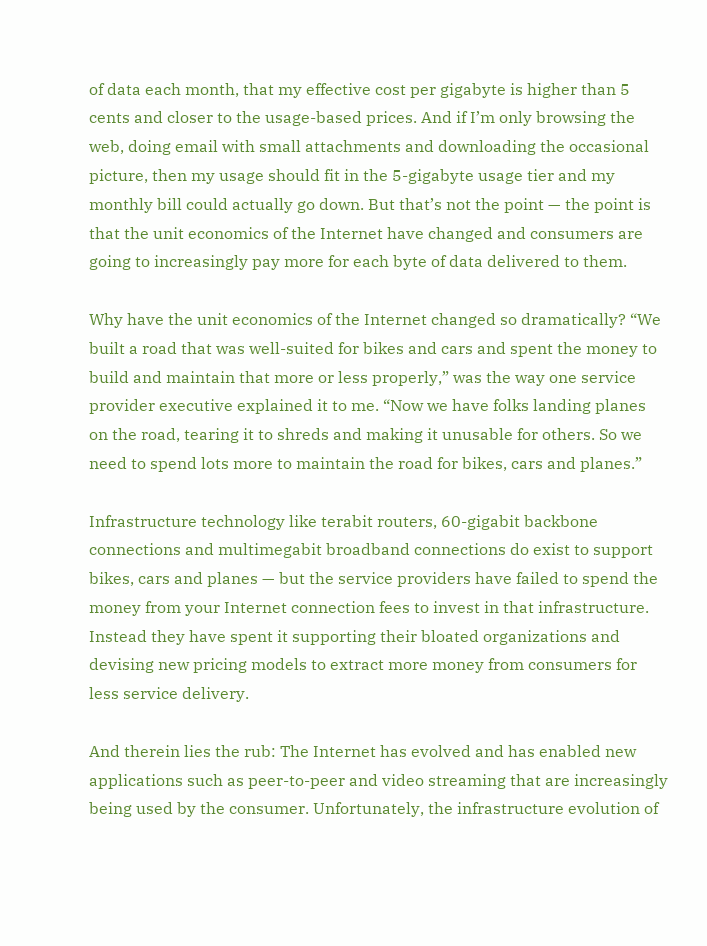of data each month, that my effective cost per gigabyte is higher than 5 cents and closer to the usage-based prices. And if I’m only browsing the web, doing email with small attachments and downloading the occasional picture, then my usage should fit in the 5-gigabyte usage tier and my monthly bill could actually go down. But that’s not the point — the point is that the unit economics of the Internet have changed and consumers are going to increasingly pay more for each byte of data delivered to them.

Why have the unit economics of the Internet changed so dramatically? “We built a road that was well-suited for bikes and cars and spent the money to build and maintain that more or less properly,” was the way one service provider executive explained it to me. “Now we have folks landing planes on the road, tearing it to shreds and making it unusable for others. So we need to spend lots more to maintain the road for bikes, cars and planes.”

Infrastructure technology like terabit routers, 60-gigabit backbone connections and multimegabit broadband connections do exist to support bikes, cars and planes — but the service providers have failed to spend the money from your Internet connection fees to invest in that infrastructure. Instead they have spent it supporting their bloated organizations and devising new pricing models to extract more money from consumers for less service delivery.

And therein lies the rub: The Internet has evolved and has enabled new applications such as peer-to-peer and video streaming that are increasingly being used by the consumer. Unfortunately, the infrastructure evolution of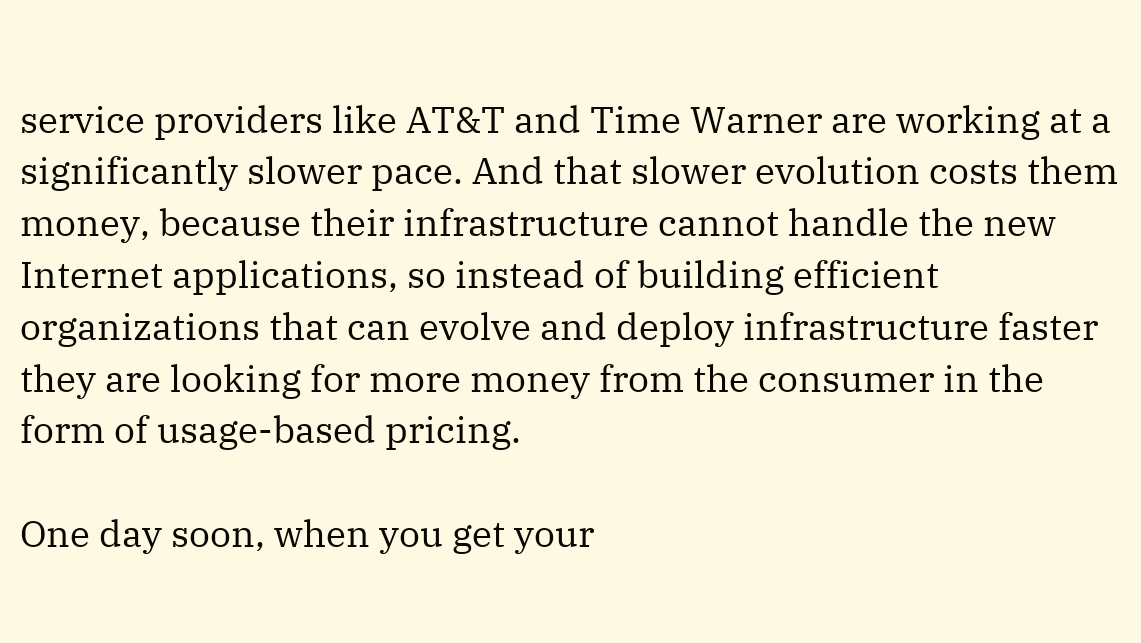service providers like AT&T and Time Warner are working at a significantly slower pace. And that slower evolution costs them money, because their infrastructure cannot handle the new Internet applications, so instead of building efficient organizations that can evolve and deploy infrastructure faster they are looking for more money from the consumer in the form of usage-based pricing.

One day soon, when you get your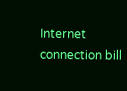Internet connection bill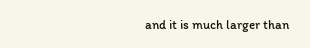and it is much larger than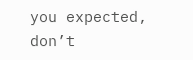you expected, don’t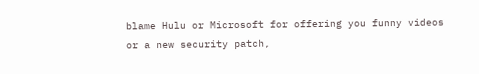blame Hulu or Microsoft for offering you funny videos or a new security patch,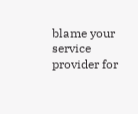blame your service provider for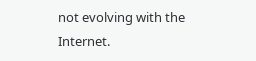not evolving with the Internet.